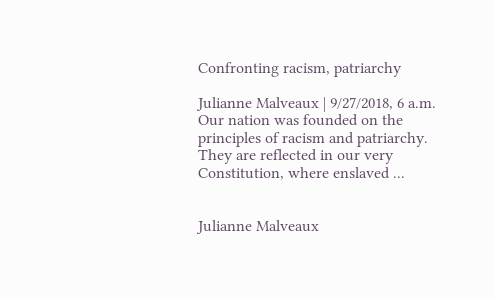Confronting racism, patriarchy

Julianne Malveaux | 9/27/2018, 6 a.m.
Our nation was founded on the principles of racism and patriarchy. They are reflected in our very Constitution, where enslaved ...


Julianne Malveaux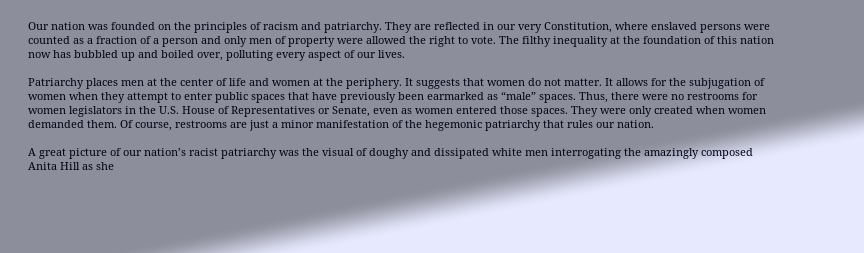Our nation was founded on the principles of racism and patriarchy. They are reflected in our very Constitution, where enslaved persons were counted as a fraction of a person and only men of property were allowed the right to vote. The filthy inequality at the foundation of this nation now has bubbled up and boiled over, polluting every aspect of our lives.

Patriarchy places men at the center of life and women at the periphery. It suggests that women do not matter. It allows for the subjugation of women when they attempt to enter public spaces that have previously been earmarked as “male” spaces. Thus, there were no restrooms for women legislators in the U.S. House of Representatives or Senate, even as women entered those spaces. They were only created when women demanded them. Of course, restrooms are just a minor manifestation of the hegemonic patriarchy that rules our nation.

A great picture of our nation’s racist patriarchy was the visual of doughy and dissipated white men interrogating the amazingly composed Anita Hill as she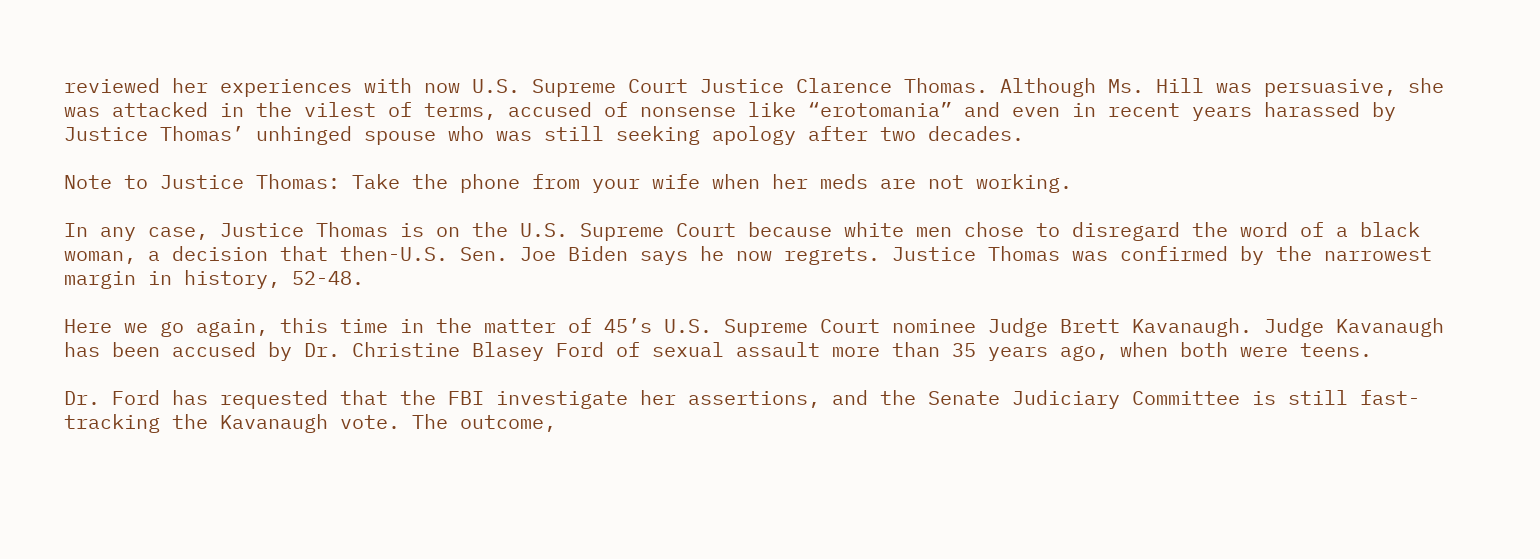reviewed her experiences with now U.S. Supreme Court Justice Clarence Thomas. Although Ms. Hill was persuasive, she was attacked in the vilest of terms, accused of nonsense like “erotomania” and even in recent years harassed by Justice Thomas’ unhinged spouse who was still seeking apology after two decades.

Note to Justice Thomas: Take the phone from your wife when her meds are not working.

In any case, Justice Thomas is on the U.S. Supreme Court because white men chose to disregard the word of a black woman, a decision that then-U.S. Sen. Joe Biden says he now regrets. Justice Thomas was confirmed by the narrowest margin in history, 52-48.

Here we go again, this time in the matter of 45’s U.S. Supreme Court nominee Judge Brett Kavanaugh. Judge Kavanaugh has been accused by Dr. Christine Blasey Ford of sexual assault more than 35 years ago, when both were teens.

Dr. Ford has requested that the FBI investigate her assertions, and the Senate Judiciary Committee is still fast-tracking the Kavanaugh vote. The outcome,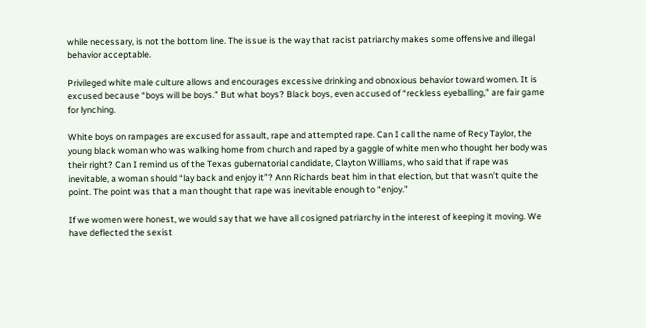while necessary, is not the bottom line. The issue is the way that racist patriarchy makes some offensive and illegal behavior acceptable.

Privileged white male culture allows and encourages excessive drinking and obnoxious behavior toward women. It is excused because “boys will be boys.” But what boys? Black boys, even accused of “reckless eyeballing,” are fair game for lynching.

White boys on rampages are excused for assault, rape and attempted rape. Can I call the name of Recy Taylor, the young black woman who was walking home from church and raped by a gaggle of white men who thought her body was their right? Can I remind us of the Texas gubernatorial candidate, Clayton Williams, who said that if rape was inevitable, a woman should “lay back and enjoy it”? Ann Richards beat him in that election, but that wasn’t quite the point. The point was that a man thought that rape was inevitable enough to “enjoy.”

If we women were honest, we would say that we have all cosigned patriarchy in the interest of keeping it moving. We have deflected the sexist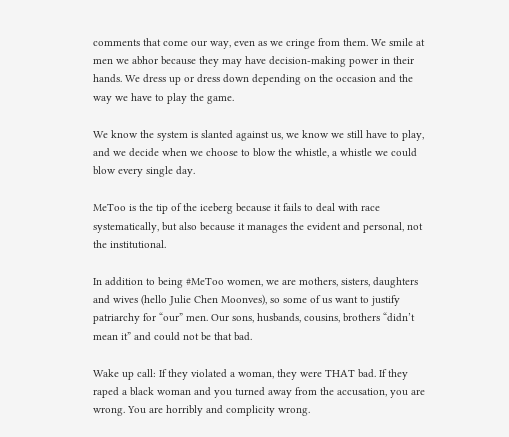comments that come our way, even as we cringe from them. We smile at men we abhor because they may have decision-making power in their hands. We dress up or dress down depending on the occasion and the way we have to play the game.

We know the system is slanted against us, we know we still have to play, and we decide when we choose to blow the whistle, a whistle we could blow every single day.

MeToo is the tip of the iceberg because it fails to deal with race systematically, but also because it manages the evident and personal, not the institutional.

In addition to being #MeToo women, we are mothers, sisters, daughters and wives (hello Julie Chen Moonves), so some of us want to justify patriarchy for “our” men. Our sons, husbands, cousins, brothers “didn’t mean it” and could not be that bad.

Wake up call: If they violated a woman, they were THAT bad. If they raped a black woman and you turned away from the accusation, you are wrong. You are horribly and complicity wrong.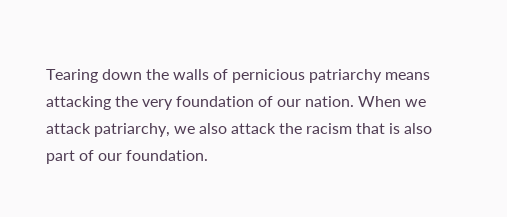Tearing down the walls of pernicious patriarchy means attacking the very foundation of our nation. When we attack patriarchy, we also attack the racism that is also part of our foundation.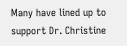Many have lined up to support Dr. Christine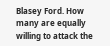Blasey Ford. How many are equally willing to attack the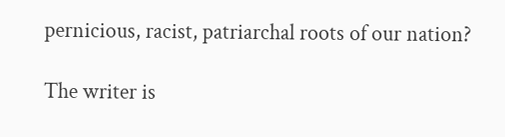pernicious, racist, patriarchal roots of our nation?

The writer is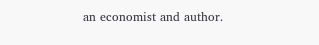an economist and author.